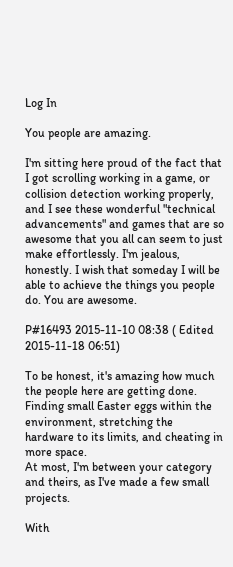Log In

You people are amazing.

I'm sitting here proud of the fact that I got scrolling working in a game, or collision detection working properly, and I see these wonderful "technical advancements" and games that are so awesome that you all can seem to just make effortlessly. I'm jealous, honestly. I wish that someday I will be able to achieve the things you people do. You are awesome.

P#16493 2015-11-10 08:38 ( Edited 2015-11-18 06:51)

To be honest, it's amazing how much the people here are getting done. Finding small Easter eggs within the environment, stretching the hardware to its limits, and cheating in more space.
At most, I'm between your category and theirs, as I've made a few small projects.

With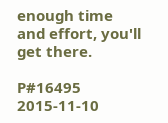enough time and effort, you'll get there.

P#16495 2015-11-10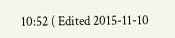10:52 ( Edited 2015-11-10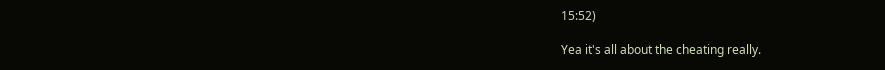15:52)

Yea it's all about the cheating really.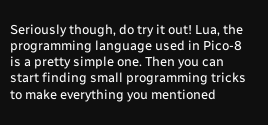Seriously though, do try it out! Lua, the programming language used in Pico-8 is a pretty simple one. Then you can start finding small programming tricks to make everything you mentioned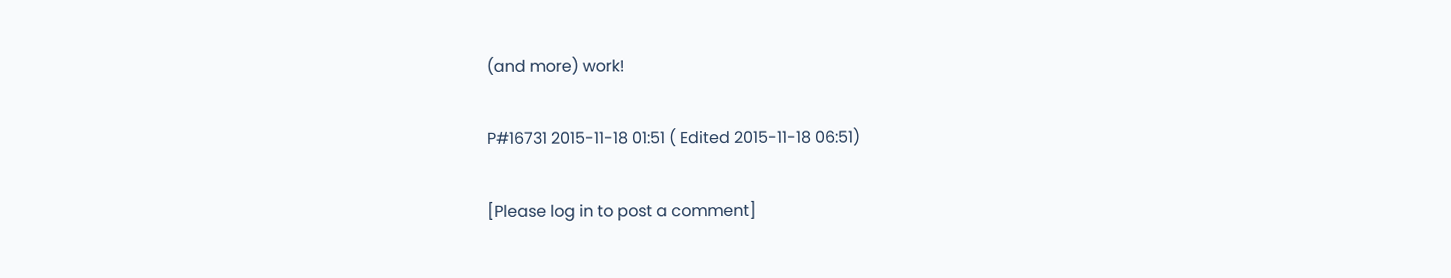(and more) work!

P#16731 2015-11-18 01:51 ( Edited 2015-11-18 06:51)

[Please log in to post a comment]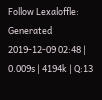Follow Lexaloffle:
Generated 2019-12-09 02:48 | 0.009s | 4194k | Q:13